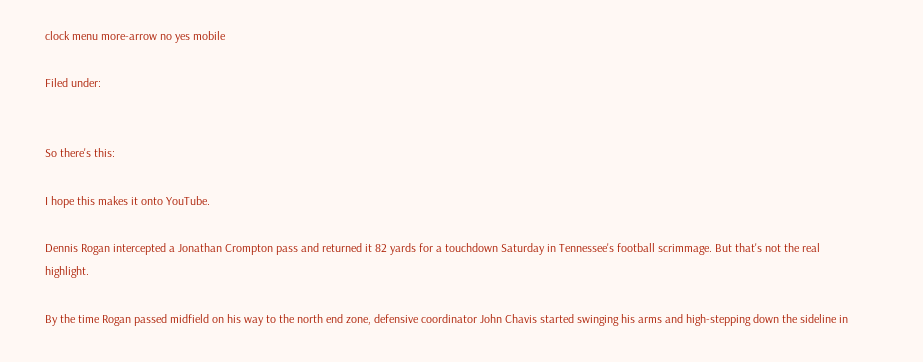clock menu more-arrow no yes mobile

Filed under:


So there's this:

I hope this makes it onto YouTube.

Dennis Rogan intercepted a Jonathan Crompton pass and returned it 82 yards for a touchdown Saturday in Tennessee's football scrimmage. But that's not the real highlight.

By the time Rogan passed midfield on his way to the north end zone, defensive coordinator John Chavis started swinging his arms and high-stepping down the sideline in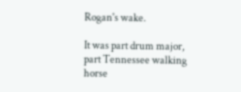Rogan's wake.

It was part drum major, part Tennessee walking horse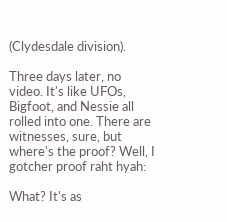(Clydesdale division).

Three days later, no video. It's like UFOs, Bigfoot, and Nessie all rolled into one. There are witnesses, sure, but where's the proof? Well, I gotcher proof raht hyah:

What? It's as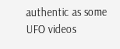authentic as some UFO videos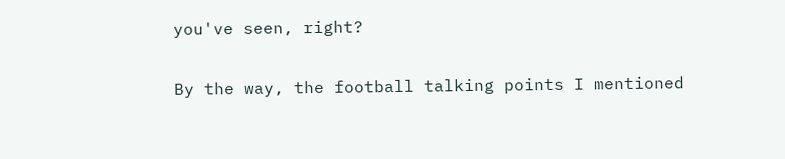you've seen, right?

By the way, the football talking points I mentioned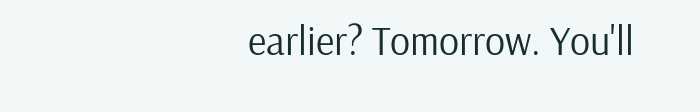earlier? Tomorrow. You'll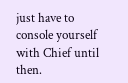just have to console yourself with Chief until then.